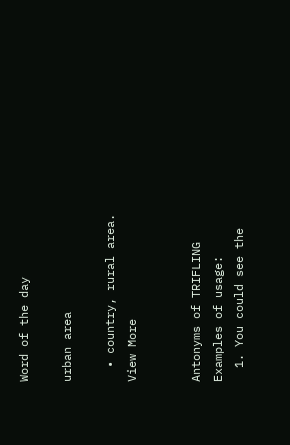Word of the day

urban area

  • country, rural area.
View More


Antonyms of TRIFLING
Examples of usage:
  1. You could see the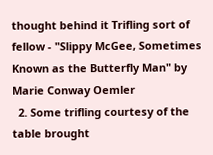thought behind it Trifling sort of fellow - "Slippy McGee, Sometimes Known as the Butterfly Man" by Marie Conway Oemler
  2. Some trifling courtesy of the table brought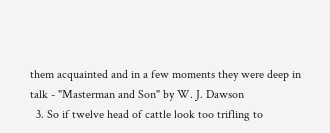them acquainted and in a few moments they were deep in talk - "Masterman and Son" by W. J. Dawson
  3. So if twelve head of cattle look too trifling to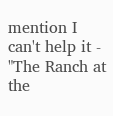mention I can't help it - "The Ranch at the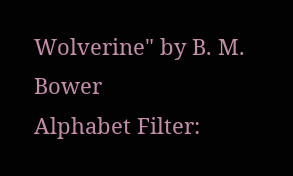Wolverine" by B. M. Bower
Alphabet Filter: